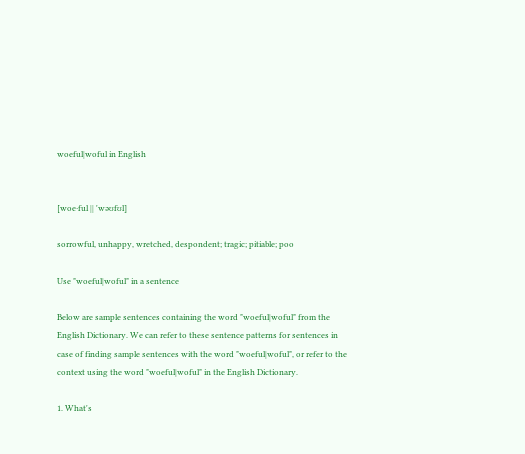woeful|woful in English


[woe·ful || 'wəʊfʊl]

sorrowful, unhappy, wretched, despondent; tragic; pitiable; poo

Use "woeful|woful" in a sentence

Below are sample sentences containing the word "woeful|woful" from the English Dictionary. We can refer to these sentence patterns for sentences in case of finding sample sentences with the word "woeful|woful", or refer to the context using the word "woeful|woful" in the English Dictionary.

1. What's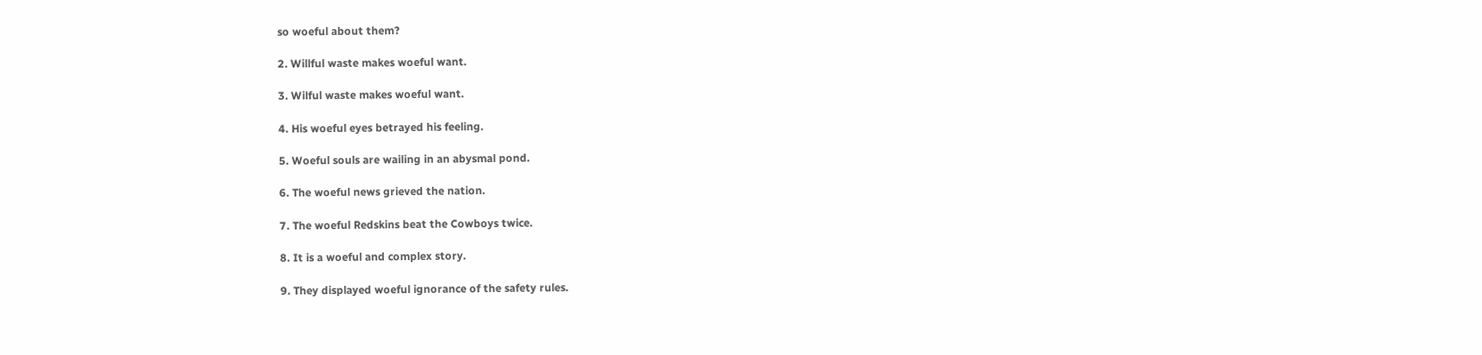so woeful about them?

2. Willful waste makes woeful want.

3. Wilful waste makes woeful want.

4. His woeful eyes betrayed his feeling.

5. Woeful souls are wailing in an abysmal pond.

6. The woeful news grieved the nation.

7. The woeful Redskins beat the Cowboys twice.

8. It is a woeful and complex story.

9. They displayed woeful ignorance of the safety rules.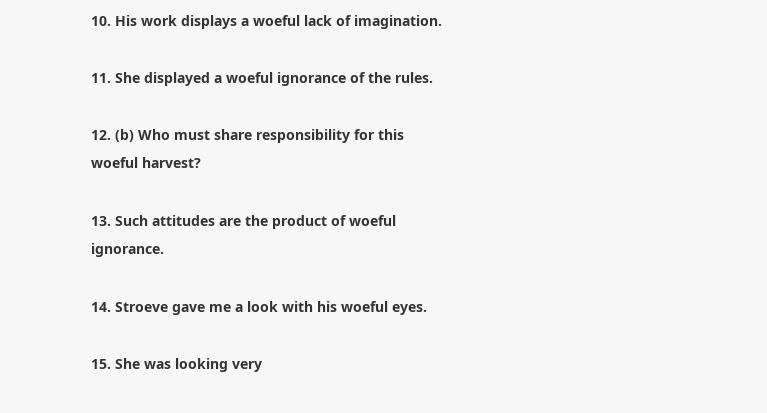10. His work displays a woeful lack of imagination.

11. She displayed a woeful ignorance of the rules.

12. (b) Who must share responsibility for this woeful harvest?

13. Such attitudes are the product of woeful ignorance.

14. Stroeve gave me a look with his woeful eyes.

15. She was looking very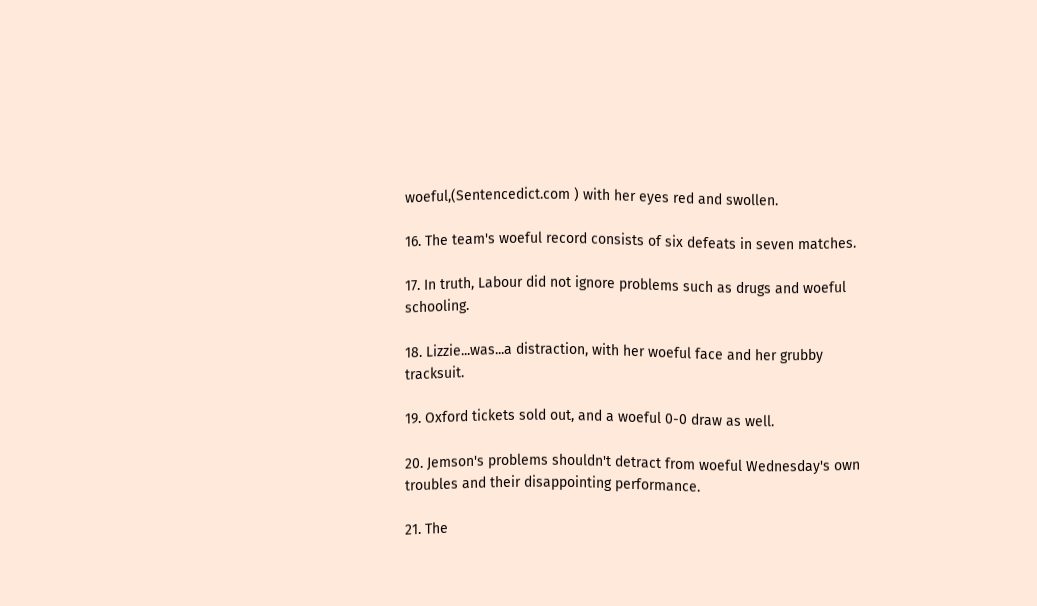woeful,(Sentencedict.com ) with her eyes red and swollen.

16. The team's woeful record consists of six defeats in seven matches.

17. In truth, Labour did not ignore problems such as drugs and woeful schooling.

18. Lizzie...was...a distraction, with her woeful face and her grubby tracksuit.

19. Oxford tickets sold out, and a woeful 0-0 draw as well.

20. Jemson's problems shouldn't detract from woeful Wednesday's own troubles and their disappointing performance.

21. The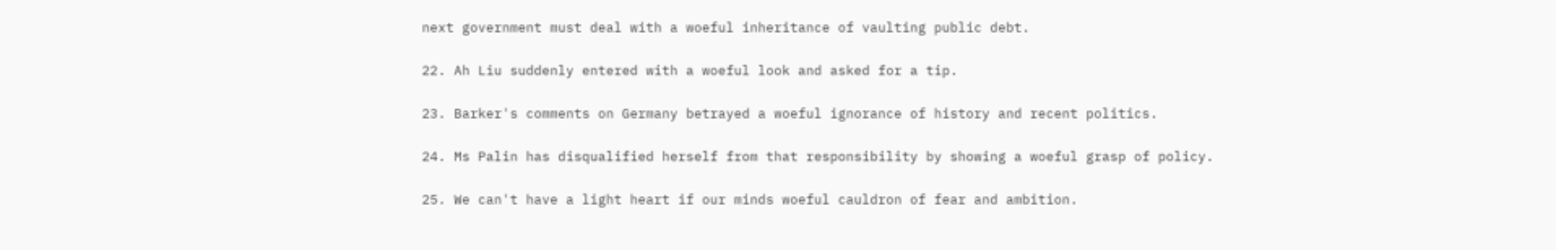next government must deal with a woeful inheritance of vaulting public debt.

22. Ah Liu suddenly entered with a woeful look and asked for a tip.

23. Barker's comments on Germany betrayed a woeful ignorance of history and recent politics.

24. Ms Palin has disqualified herself from that responsibility by showing a woeful grasp of policy.

25. We can't have a light heart if our minds woeful cauldron of fear and ambition.